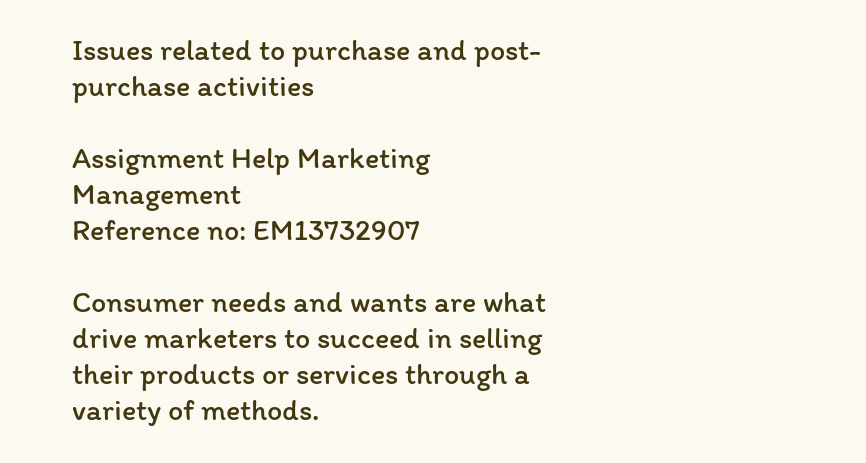Issues related to purchase and post-purchase activities

Assignment Help Marketing Management
Reference no: EM13732907

Consumer needs and wants are what drive marketers to succeed in selling their products or services through a variety of methods.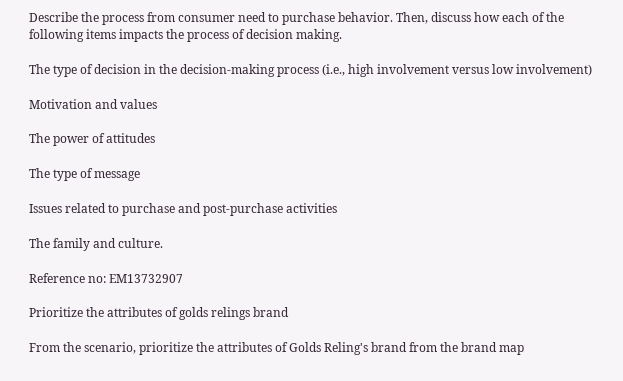Describe the process from consumer need to purchase behavior. Then, discuss how each of the following items impacts the process of decision making.

The type of decision in the decision-making process (i.e., high involvement versus low involvement)

Motivation and values

The power of attitudes

The type of message

Issues related to purchase and post-purchase activities

The family and culture.

Reference no: EM13732907

Prioritize the attributes of golds relings brand

From the scenario, prioritize the attributes of Golds Reling's brand from the brand map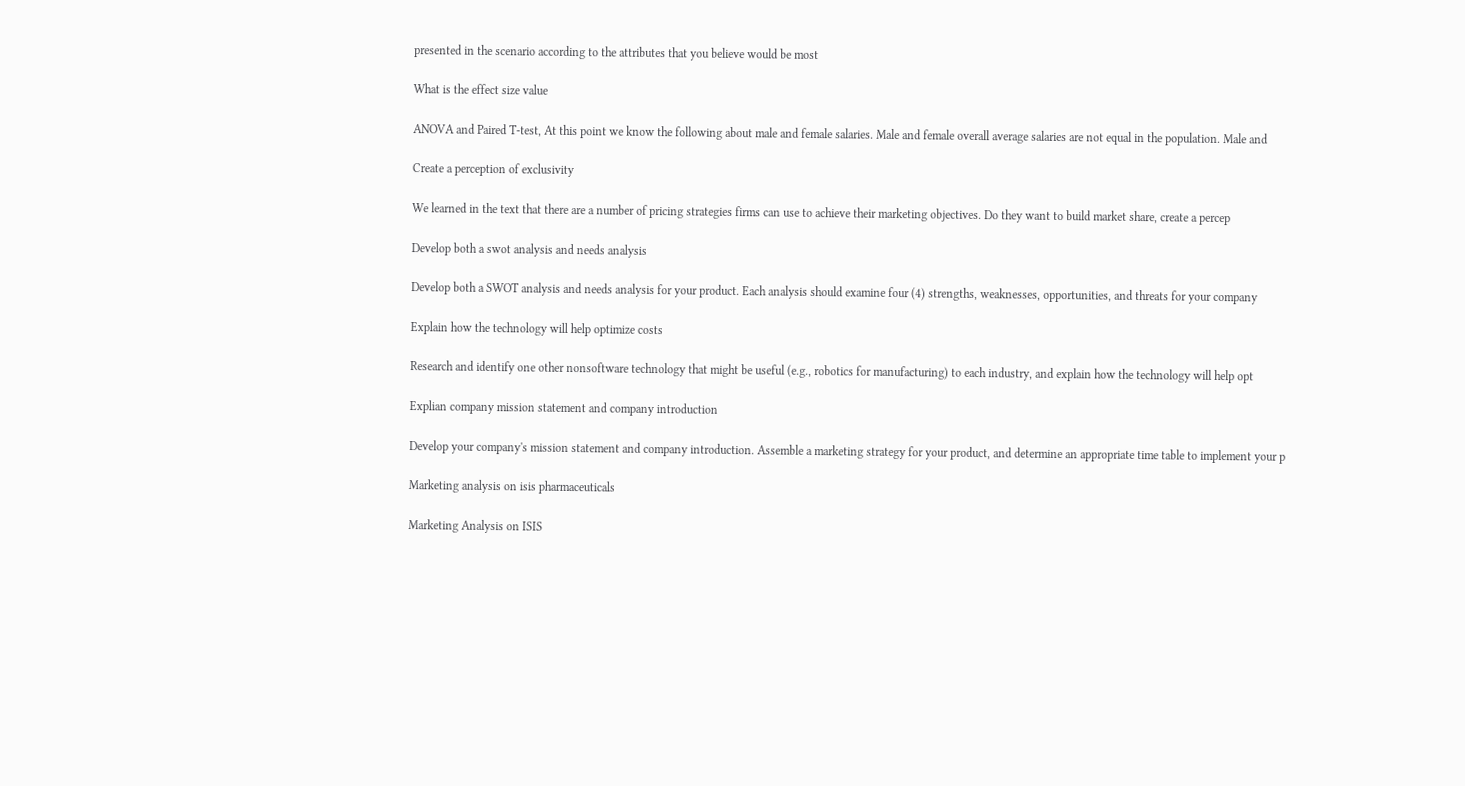presented in the scenario according to the attributes that you believe would be most

What is the effect size value

ANOVA and Paired T-test, At this point we know the following about male and female salaries. Male and female overall average salaries are not equal in the population. Male and

Create a perception of exclusivity

We learned in the text that there are a number of pricing strategies firms can use to achieve their marketing objectives. Do they want to build market share, create a percep

Develop both a swot analysis and needs analysis

Develop both a SWOT analysis and needs analysis for your product. Each analysis should examine four (4) strengths, weaknesses, opportunities, and threats for your company

Explain how the technology will help optimize costs

Research and identify one other nonsoftware technology that might be useful (e.g., robotics for manufacturing) to each industry, and explain how the technology will help opt

Explian company mission statement and company introduction

Develop your company's mission statement and company introduction. Assemble a marketing strategy for your product, and determine an appropriate time table to implement your p

Marketing analysis on isis pharmaceuticals

Marketing Analysis on ISIS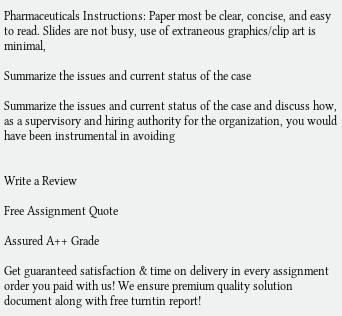Pharmaceuticals Instructions: Paper most be clear, concise, and easy to read. Slides are not busy, use of extraneous graphics/clip art is minimal,

Summarize the issues and current status of the case

Summarize the issues and current status of the case and discuss how, as a supervisory and hiring authority for the organization, you would have been instrumental in avoiding


Write a Review

Free Assignment Quote

Assured A++ Grade

Get guaranteed satisfaction & time on delivery in every assignment order you paid with us! We ensure premium quality solution document along with free turntin report!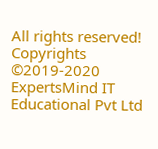All rights reserved! Copyrights ©2019-2020 ExpertsMind IT Educational Pvt Ltd